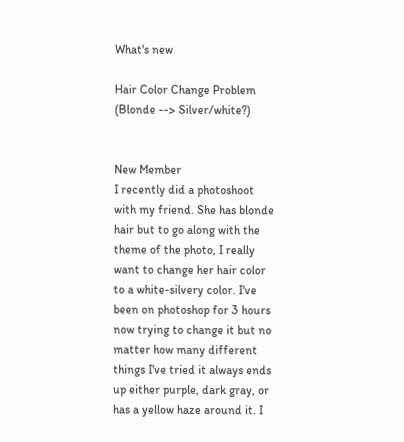What's new

Hair Color Change Problem (Blonde --> Silver/white?)


New Member
I recently did a photoshoot with my friend. She has blonde hair but to go along with the theme of the photo, I really want to change her hair color to a white-silvery color. I've been on photoshop for 3 hours now trying to change it but no matter how many different things I've tried it always ends up either purple, dark gray, or has a yellow haze around it. I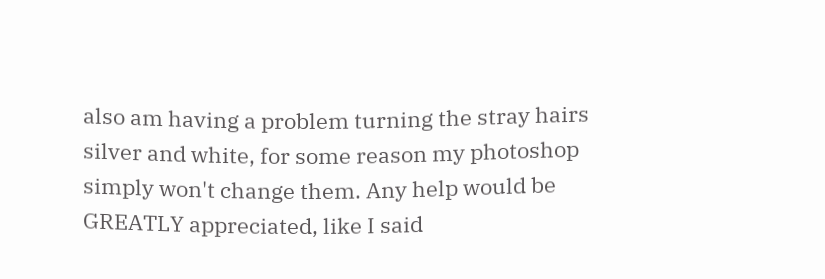also am having a problem turning the stray hairs silver and white, for some reason my photoshop simply won't change them. Any help would be GREATLY appreciated, like I said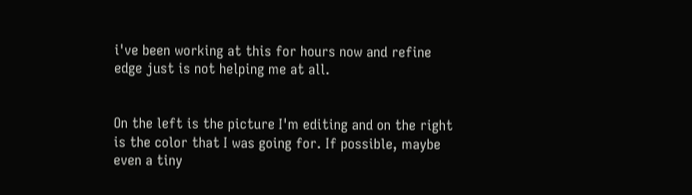i've been working at this for hours now and refine edge just is not helping me at all.


On the left is the picture I'm editing and on the right is the color that I was going for. If possible, maybe even a tiny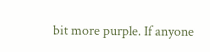bit more purple. If anyone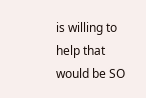is willing to help that would be SO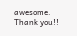awesome. Thank you!!